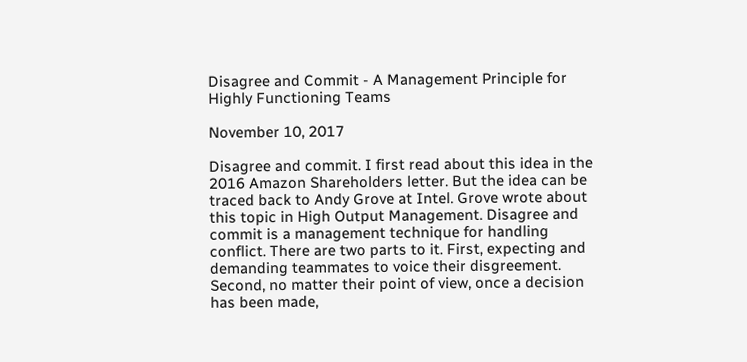Disagree and Commit - A Management Principle for Highly Functioning Teams

November 10, 2017

Disagree and commit. I first read about this idea in the 2016 Amazon Shareholders letter. But the idea can be traced back to Andy Grove at Intel. Grove wrote about this topic in High Output Management. Disagree and commit is a management technique for handling conflict. There are two parts to it. First, expecting and demanding teammates to voice their disgreement. Second, no matter their point of view, once a decision has been made,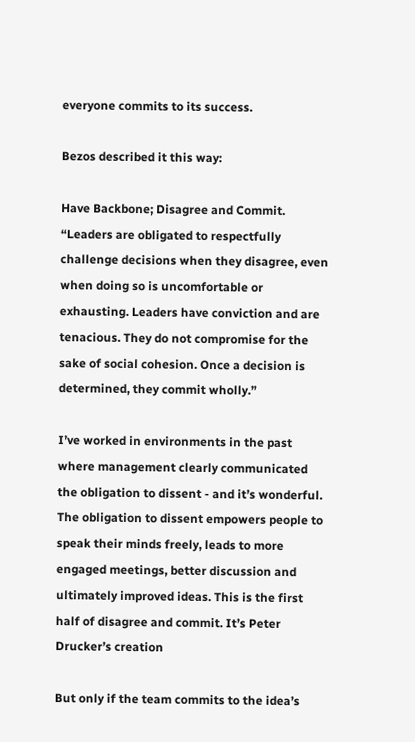everyone commits to its success.

Bezos described it this way:

Have Backbone; Disagree and Commit. “Leaders are obligated to respectfully challenge decisions when they disagree, even when doing so is uncomfortable or exhausting. Leaders have conviction and are tenacious. They do not compromise for the sake of social cohesion. Once a decision is determined, they commit wholly.”

I’ve worked in environments in the past where management clearly communicated the obligation to dissent - and it’s wonderful. The obligation to dissent empowers people to speak their minds freely, leads to more engaged meetings, better discussion and ultimately improved ideas. This is the first half of disagree and commit. It’s Peter Drucker’s creation

But only if the team commits to the idea’s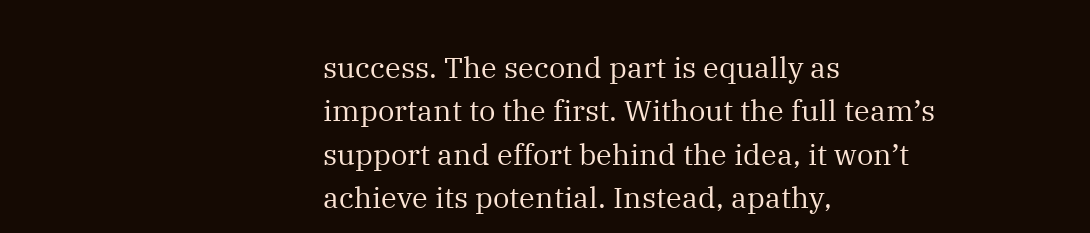success. The second part is equally as important to the first. Without the full team’s support and effort behind the idea, it won’t achieve its potential. Instead, apathy,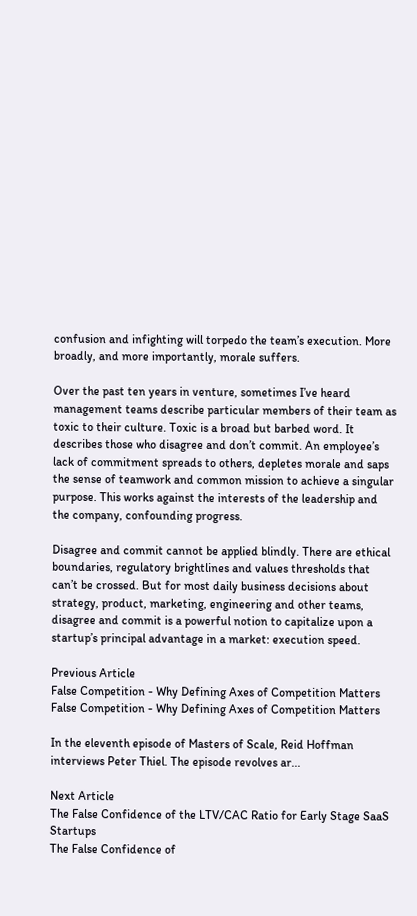confusion and infighting will torpedo the team’s execution. More broadly, and more importantly, morale suffers.

Over the past ten years in venture, sometimes I’ve heard management teams describe particular members of their team as toxic to their culture. Toxic is a broad but barbed word. It describes those who disagree and don’t commit. An employee’s lack of commitment spreads to others, depletes morale and saps the sense of teamwork and common mission to achieve a singular purpose. This works against the interests of the leadership and the company, confounding progress.

Disagree and commit cannot be applied blindly. There are ethical boundaries, regulatory brightlines and values thresholds that can’t be crossed. But for most daily business decisions about strategy, product, marketing, engineering and other teams, disagree and commit is a powerful notion to capitalize upon a startup’s principal advantage in a market: execution speed.

Previous Article
False Competition - Why Defining Axes of Competition Matters
False Competition - Why Defining Axes of Competition Matters

In the eleventh episode of Masters of Scale, Reid Hoffman interviews Peter Thiel. The episode revolves ar...

Next Article
The False Confidence of the LTV/CAC Ratio for Early Stage SaaS Startups
The False Confidence of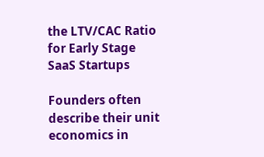the LTV/CAC Ratio for Early Stage SaaS Startups

Founders often describe their unit economics in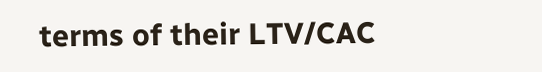terms of their LTV/CAC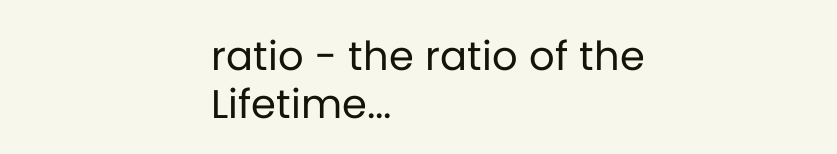ratio - the ratio of the Lifetime...